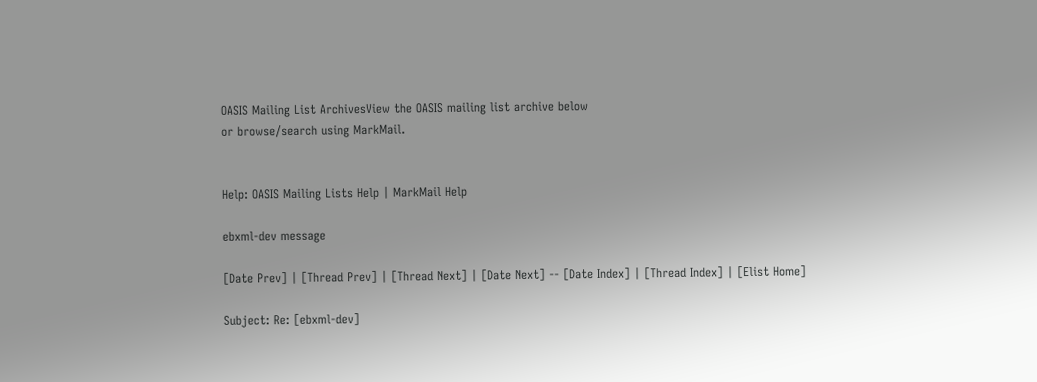OASIS Mailing List ArchivesView the OASIS mailing list archive below
or browse/search using MarkMail.


Help: OASIS Mailing Lists Help | MarkMail Help

ebxml-dev message

[Date Prev] | [Thread Prev] | [Thread Next] | [Date Next] -- [Date Index] | [Thread Index] | [Elist Home]

Subject: Re: [ebxml-dev]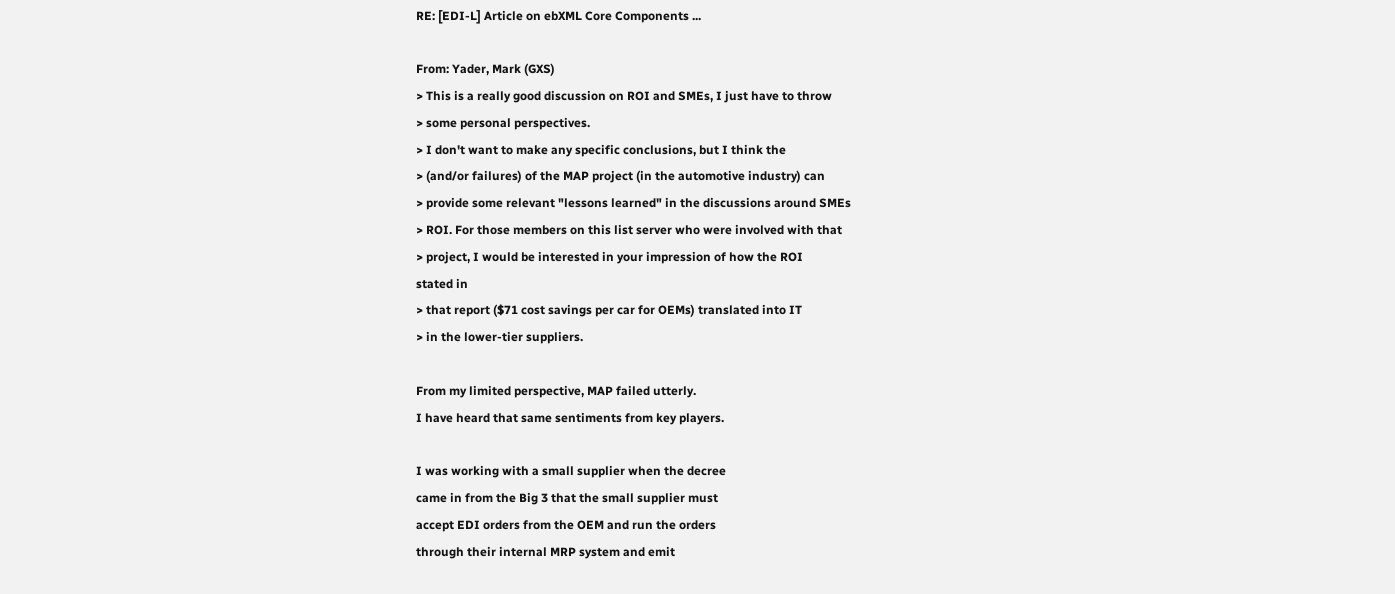RE: [EDI-L] Article on ebXML Core Components ...

From: Yader, Mark (GXS)
> This is a really good discussion on ROI and SMEs, I just have to throw
> some personal perspectives.
> I don't want to make any specific conclusions, but I think the
> (and/or failures) of the MAP project (in the automotive industry) can
> provide some relevant "lessons learned" in the discussions around SMEs
> ROI. For those members on this list server who were involved with that
> project, I would be interested in your impression of how the ROI
stated in
> that report ($71 cost savings per car for OEMs) translated into IT
> in the lower-tier suppliers.

From my limited perspective, MAP failed utterly.
I have heard that same sentiments from key players.

I was working with a small supplier when the decree
came in from the Big 3 that the small supplier must
accept EDI orders from the OEM and run the orders
through their internal MRP system and emit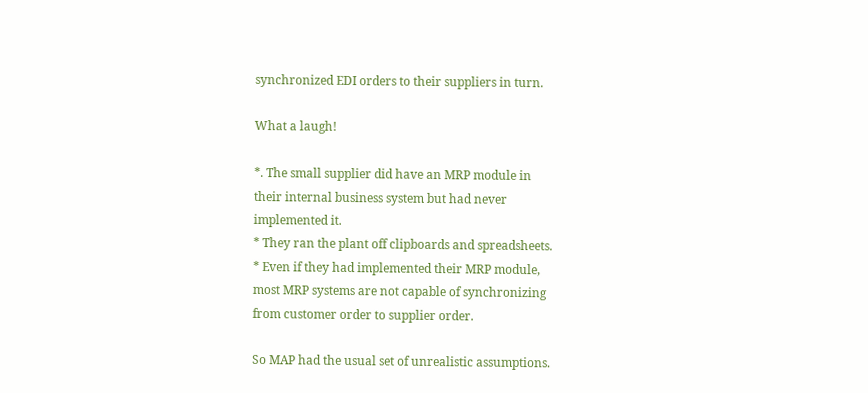synchronized EDI orders to their suppliers in turn.

What a laugh!

*. The small supplier did have an MRP module in
their internal business system but had never
implemented it.
* They ran the plant off clipboards and spreadsheets.
* Even if they had implemented their MRP module,
most MRP systems are not capable of synchronizing
from customer order to supplier order.

So MAP had the usual set of unrealistic assumptions.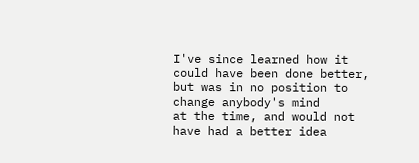I've since learned how it could have been done better,
but was in no position to change anybody's mind
at the time, and would not have had a better idea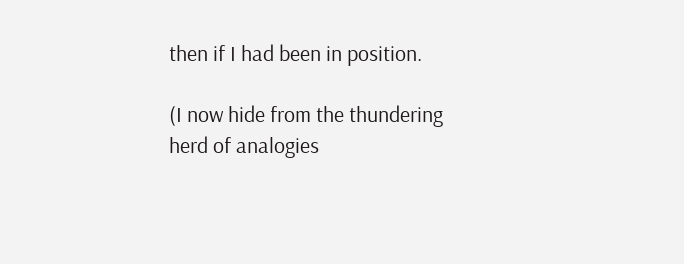then if I had been in position.

(I now hide from the thundering herd of analogies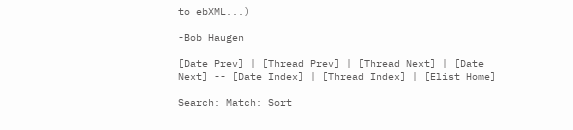to ebXML...)

-Bob Haugen

[Date Prev] | [Thread Prev] | [Thread Next] | [Date Next] -- [Date Index] | [Thread Index] | [Elist Home]

Search: Match: Sort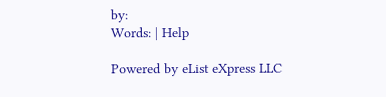by:
Words: | Help

Powered by eList eXpress LLC